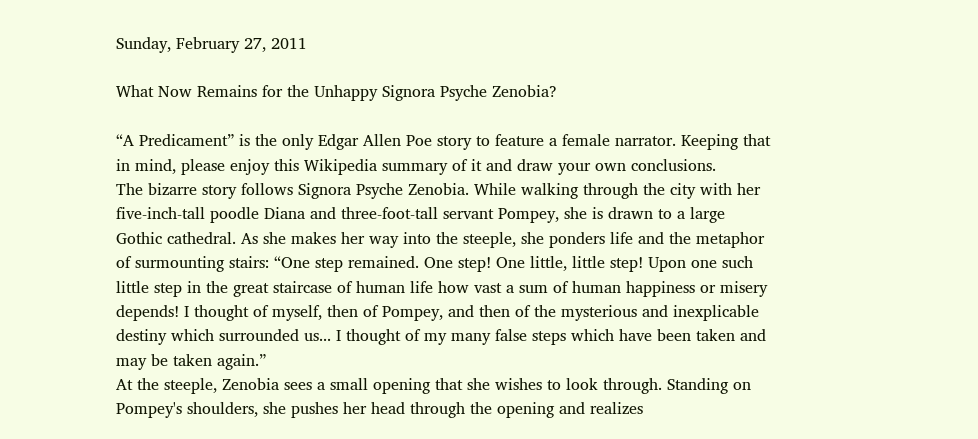Sunday, February 27, 2011

What Now Remains for the Unhappy Signora Psyche Zenobia?

“A Predicament” is the only Edgar Allen Poe story to feature a female narrator. Keeping that in mind, please enjoy this Wikipedia summary of it and draw your own conclusions.
The bizarre story follows Signora Psyche Zenobia. While walking through the city with her five-inch-tall poodle Diana and three-foot-tall servant Pompey, she is drawn to a large Gothic cathedral. As she makes her way into the steeple, she ponders life and the metaphor of surmounting stairs: “One step remained. One step! One little, little step! Upon one such little step in the great staircase of human life how vast a sum of human happiness or misery depends! I thought of myself, then of Pompey, and then of the mysterious and inexplicable destiny which surrounded us... I thought of my many false steps which have been taken and may be taken again.”
At the steeple, Zenobia sees a small opening that she wishes to look through. Standing on Pompey's shoulders, she pushes her head through the opening and realizes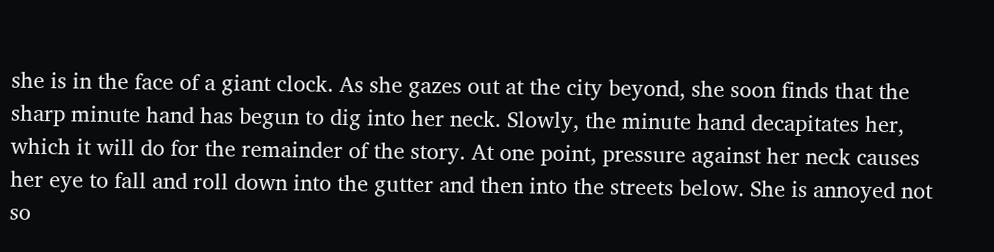she is in the face of a giant clock. As she gazes out at the city beyond, she soon finds that the sharp minute hand has begun to dig into her neck. Slowly, the minute hand decapitates her, which it will do for the remainder of the story. At one point, pressure against her neck causes her eye to fall and roll down into the gutter and then into the streets below. She is annoyed not so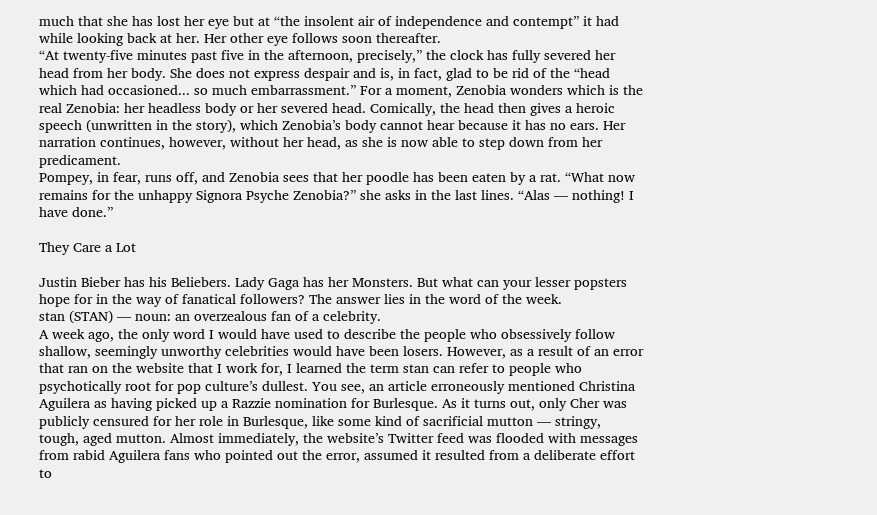much that she has lost her eye but at “the insolent air of independence and contempt” it had while looking back at her. Her other eye follows soon thereafter.
“At twenty-five minutes past five in the afternoon, precisely,” the clock has fully severed her head from her body. She does not express despair and is, in fact, glad to be rid of the “head which had occasioned... so much embarrassment.” For a moment, Zenobia wonders which is the real Zenobia: her headless body or her severed head. Comically, the head then gives a heroic speech (unwritten in the story), which Zenobia’s body cannot hear because it has no ears. Her narration continues, however, without her head, as she is now able to step down from her predicament.
Pompey, in fear, runs off, and Zenobia sees that her poodle has been eaten by a rat. “What now remains for the unhappy Signora Psyche Zenobia?” she asks in the last lines. “Alas — nothing! I have done.”

They Care a Lot

Justin Bieber has his Beliebers. Lady Gaga has her Monsters. But what can your lesser popsters hope for in the way of fanatical followers? The answer lies in the word of the week.
stan (STAN) — noun: an overzealous fan of a celebrity.
A week ago, the only word I would have used to describe the people who obsessively follow shallow, seemingly unworthy celebrities would have been losers. However, as a result of an error that ran on the website that I work for, I learned the term stan can refer to people who psychotically root for pop culture’s dullest. You see, an article erroneously mentioned Christina Aguilera as having picked up a Razzie nomination for Burlesque. As it turns out, only Cher was publicly censured for her role in Burlesque, like some kind of sacrificial mutton — stringy, tough, aged mutton. Almost immediately, the website’s Twitter feed was flooded with messages from rabid Aguilera fans who pointed out the error, assumed it resulted from a deliberate effort to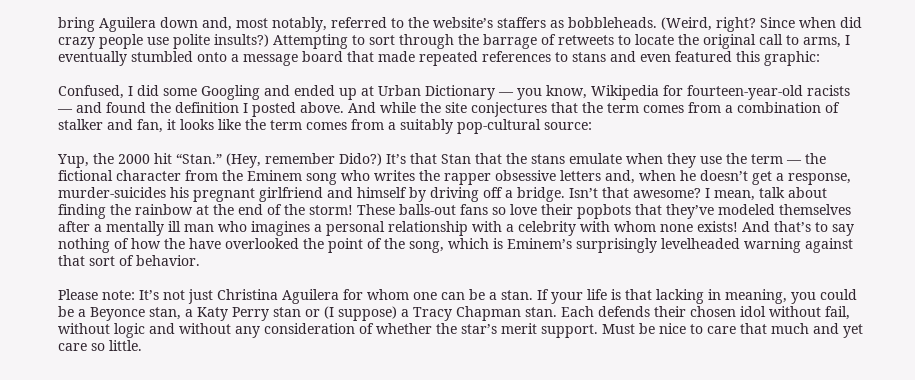bring Aguilera down and, most notably, referred to the website’s staffers as bobbleheads. (Weird, right? Since when did crazy people use polite insults?) Attempting to sort through the barrage of retweets to locate the original call to arms, I eventually stumbled onto a message board that made repeated references to stans and even featured this graphic:

Confused, I did some Googling and ended up at Urban Dictionary — you know, Wikipedia for fourteen-year-old racists — and found the definition I posted above. And while the site conjectures that the term comes from a combination of stalker and fan, it looks like the term comes from a suitably pop-cultural source:

Yup, the 2000 hit “Stan.” (Hey, remember Dido?) It’s that Stan that the stans emulate when they use the term — the fictional character from the Eminem song who writes the rapper obsessive letters and, when he doesn’t get a response, murder-suicides his pregnant girlfriend and himself by driving off a bridge. Isn’t that awesome? I mean, talk about finding the rainbow at the end of the storm! These balls-out fans so love their popbots that they’ve modeled themselves after a mentally ill man who imagines a personal relationship with a celebrity with whom none exists! And that’s to say nothing of how the have overlooked the point of the song, which is Eminem’s surprisingly levelheaded warning against that sort of behavior.

Please note: It’s not just Christina Aguilera for whom one can be a stan. If your life is that lacking in meaning, you could be a Beyonce stan, a Katy Perry stan or (I suppose) a Tracy Chapman stan. Each defends their chosen idol without fail, without logic and without any consideration of whether the star’s merit support. Must be nice to care that much and yet care so little.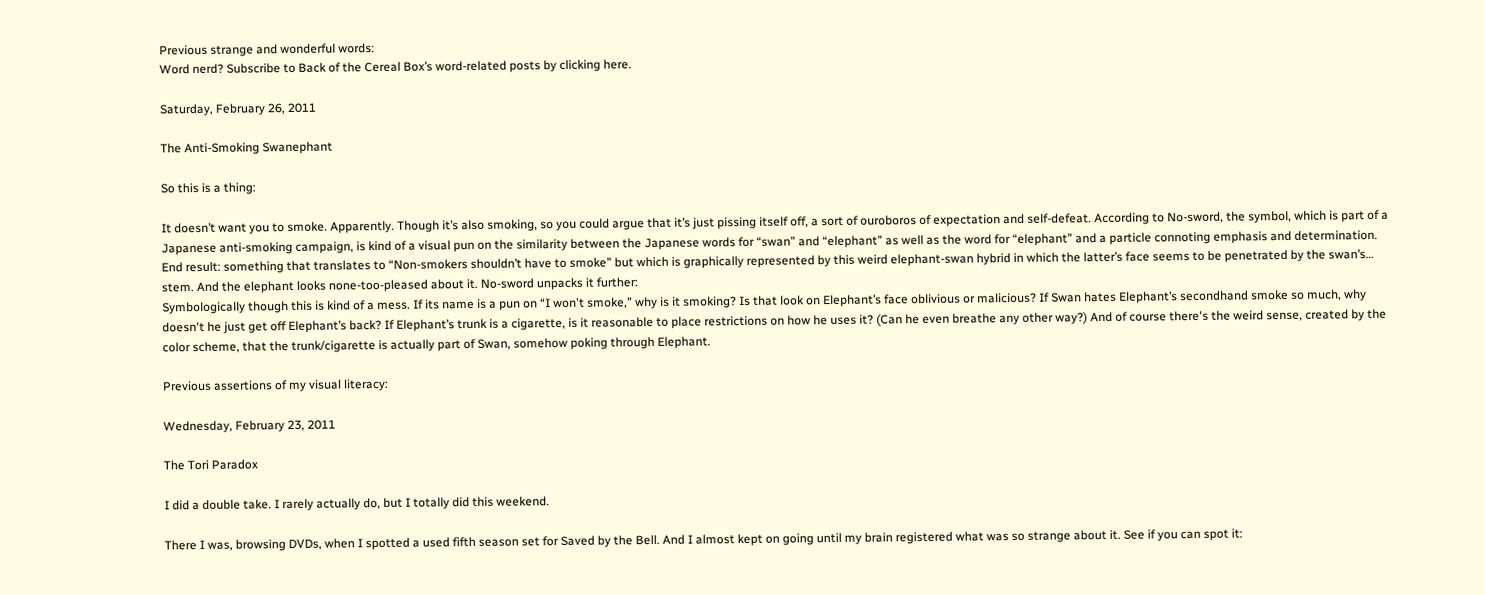Previous strange and wonderful words:
Word nerd? Subscribe to Back of the Cereal Box’s word-related posts by clicking here.

Saturday, February 26, 2011

The Anti-Smoking Swanephant

So this is a thing:

It doesn’t want you to smoke. Apparently. Though it’s also smoking, so you could argue that it’s just pissing itself off, a sort of ouroboros of expectation and self-defeat. According to No-sword, the symbol, which is part of a Japanese anti-smoking campaign, is kind of a visual pun on the similarity between the Japanese words for “swan” and “elephant” as well as the word for “elephant” and a particle connoting emphasis and determination. End result: something that translates to “Non-smokers shouldn’t have to smoke” but which is graphically represented by this weird elephant-swan hybrid in which the latter’s face seems to be penetrated by the swan’s… stem. And the elephant looks none-too-pleased about it. No-sword unpacks it further:
Symbologically though this is kind of a mess. If its name is a pun on “I won't smoke,” why is it smoking? Is that look on Elephant’s face oblivious or malicious? If Swan hates Elephant’s secondhand smoke so much, why doesn't he just get off Elephant’s back? If Elephant’s trunk is a cigarette, is it reasonable to place restrictions on how he uses it? (Can he even breathe any other way?) And of course there's the weird sense, created by the color scheme, that the trunk/cigarette is actually part of Swan, somehow poking through Elephant.

Previous assertions of my visual literacy:

Wednesday, February 23, 2011

The Tori Paradox

I did a double take. I rarely actually do, but I totally did this weekend.

There I was, browsing DVDs, when I spotted a used fifth season set for Saved by the Bell. And I almost kept on going until my brain registered what was so strange about it. See if you can spot it: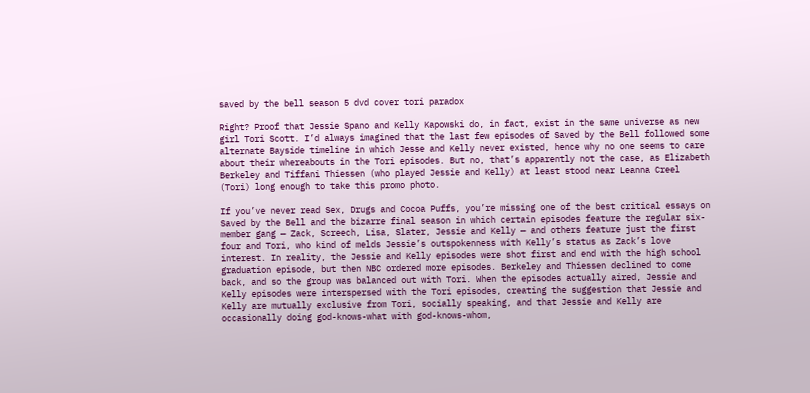saved by the bell season 5 dvd cover tori paradox

Right? Proof that Jessie Spano and Kelly Kapowski do, in fact, exist in the same universe as new girl Tori Scott. I’d always imagined that the last few episodes of Saved by the Bell followed some alternate Bayside timeline in which Jesse and Kelly never existed, hence why no one seems to care about their whereabouts in the Tori episodes. But no, that’s apparently not the case, as Elizabeth Berkeley and Tiffani Thiessen (who played Jessie and Kelly) at least stood near Leanna Creel (Tori) long enough to take this promo photo.

If you’ve never read Sex, Drugs and Cocoa Puffs, you’re missing one of the best critical essays on Saved by the Bell and the bizarre final season in which certain episodes feature the regular six-member gang — Zack, Screech, Lisa, Slater, Jessie and Kelly — and others feature just the first four and Tori, who kind of melds Jessie’s outspokenness with Kelly’s status as Zack’s love interest. In reality, the Jessie and Kelly episodes were shot first and end with the high school graduation episode, but then NBC ordered more episodes. Berkeley and Thiessen declined to come back, and so the group was balanced out with Tori. When the episodes actually aired, Jessie and Kelly episodes were interspersed with the Tori episodes, creating the suggestion that Jessie and Kelly are mutually exclusive from Tori, socially speaking, and that Jessie and Kelly are occasionally doing god-knows-what with god-knows-whom,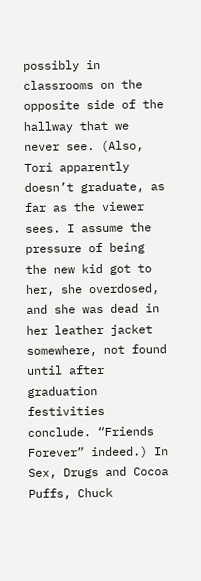possibly in classrooms on the opposite side of the hallway that we never see. (Also, Tori apparently doesn’t graduate, as far as the viewer sees. I assume the pressure of being the new kid got to her, she overdosed, and she was dead in her leather jacket somewhere, not found until after graduation festivities conclude. “Friends Forever” indeed.) In Sex, Drugs and Cocoa Puffs, Chuck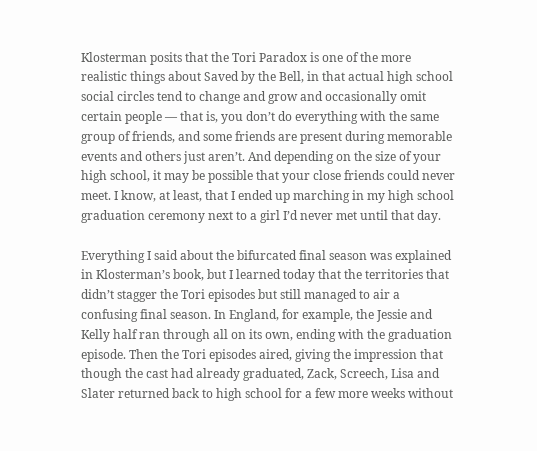Klosterman posits that the Tori Paradox is one of the more realistic things about Saved by the Bell, in that actual high school social circles tend to change and grow and occasionally omit certain people — that is, you don’t do everything with the same group of friends, and some friends are present during memorable events and others just aren’t. And depending on the size of your high school, it may be possible that your close friends could never meet. I know, at least, that I ended up marching in my high school graduation ceremony next to a girl I’d never met until that day.

Everything I said about the bifurcated final season was explained in Klosterman’s book, but I learned today that the territories that didn’t stagger the Tori episodes but still managed to air a confusing final season. In England, for example, the Jessie and Kelly half ran through all on its own, ending with the graduation episode. Then the Tori episodes aired, giving the impression that though the cast had already graduated, Zack, Screech, Lisa and Slater returned back to high school for a few more weeks without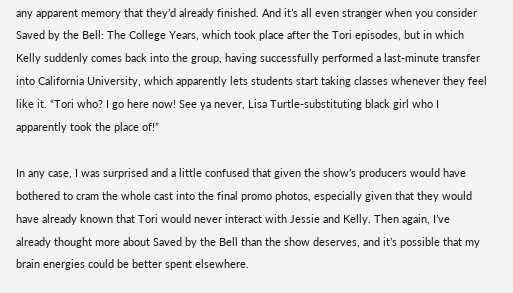any apparent memory that they’d already finished. And it’s all even stranger when you consider Saved by the Bell: The College Years, which took place after the Tori episodes, but in which Kelly suddenly comes back into the group, having successfully performed a last-minute transfer into California University, which apparently lets students start taking classes whenever they feel like it. “Tori who? I go here now! See ya never, Lisa Turtle-substituting black girl who I apparently took the place of!”

In any case, I was surprised and a little confused that given the show’s producers would have bothered to cram the whole cast into the final promo photos, especially given that they would have already known that Tori would never interact with Jessie and Kelly. Then again, I’ve already thought more about Saved by the Bell than the show deserves, and it’s possible that my brain energies could be better spent elsewhere.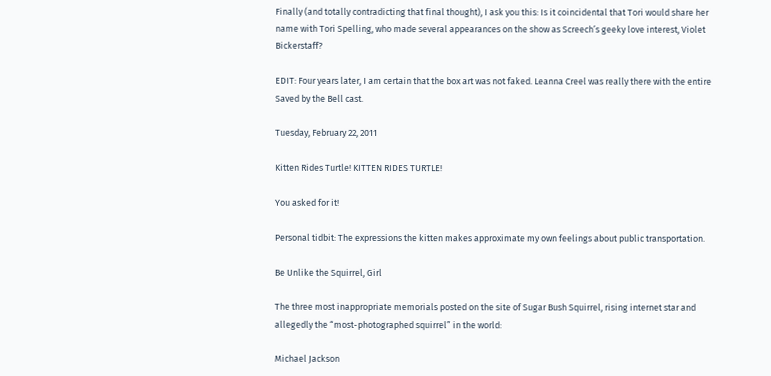Finally (and totally contradicting that final thought), I ask you this: Is it coincidental that Tori would share her name with Tori Spelling, who made several appearances on the show as Screech’s geeky love interest, Violet Bickerstaff?

EDIT: Four years later, I am certain that the box art was not faked. Leanna Creel was really there with the entire Saved by the Bell cast.

Tuesday, February 22, 2011

Kitten Rides Turtle! KITTEN RIDES TURTLE!

You asked for it!

Personal tidbit: The expressions the kitten makes approximate my own feelings about public transportation.

Be Unlike the Squirrel, Girl

The three most inappropriate memorials posted on the site of Sugar Bush Squirrel, rising internet star and allegedly the “most-photographed squirrel” in the world:

Michael Jackson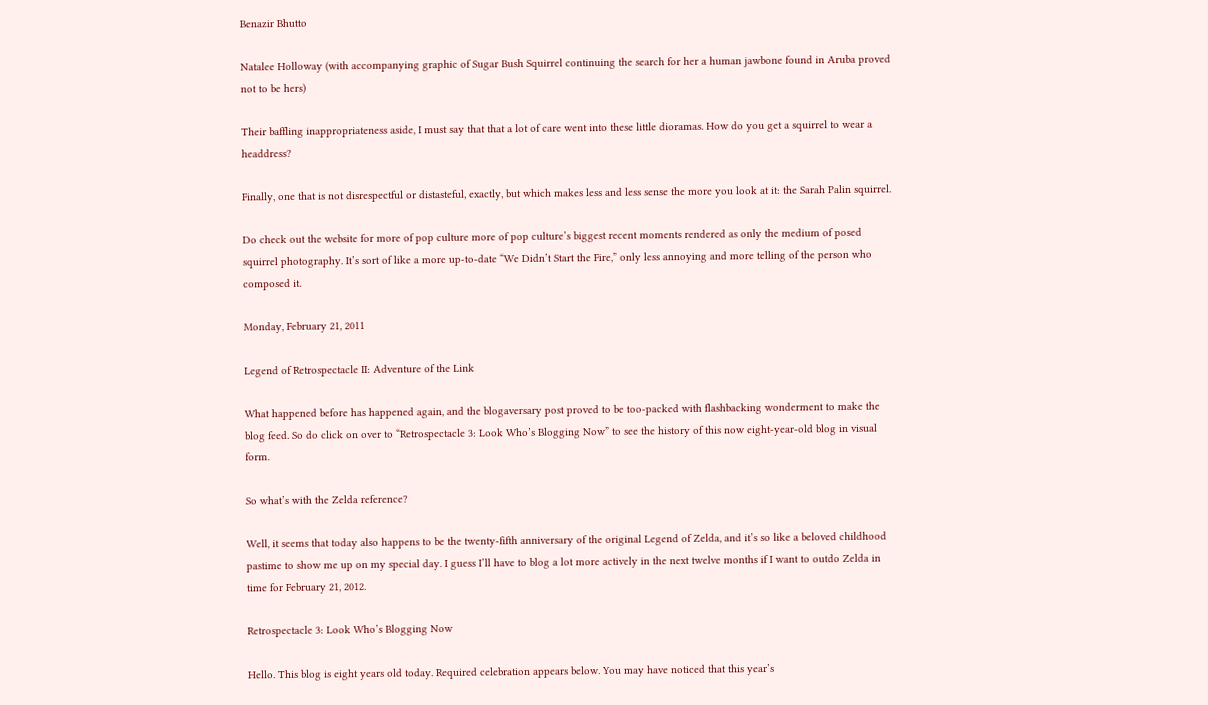Benazir Bhutto

Natalee Holloway (with accompanying graphic of Sugar Bush Squirrel continuing the search for her a human jawbone found in Aruba proved not to be hers)

Their baffling inappropriateness aside, I must say that that a lot of care went into these little dioramas. How do you get a squirrel to wear a headdress?

Finally, one that is not disrespectful or distasteful, exactly, but which makes less and less sense the more you look at it: the Sarah Palin squirrel.

Do check out the website for more of pop culture more of pop culture’s biggest recent moments rendered as only the medium of posed squirrel photography. It’s sort of like a more up-to-date “We Didn’t Start the Fire,” only less annoying and more telling of the person who composed it.

Monday, February 21, 2011

Legend of Retrospectacle II: Adventure of the Link

What happened before has happened again, and the blogaversary post proved to be too-packed with flashbacking wonderment to make the blog feed. So do click on over to “Retrospectacle 3: Look Who’s Blogging Now” to see the history of this now eight-year-old blog in visual form.

So what’s with the Zelda reference?

Well, it seems that today also happens to be the twenty-fifth anniversary of the original Legend of Zelda, and it’s so like a beloved childhood pastime to show me up on my special day. I guess I’ll have to blog a lot more actively in the next twelve months if I want to outdo Zelda in time for February 21, 2012.

Retrospectacle 3: Look Who’s Blogging Now

Hello. This blog is eight years old today. Required celebration appears below. You may have noticed that this year’s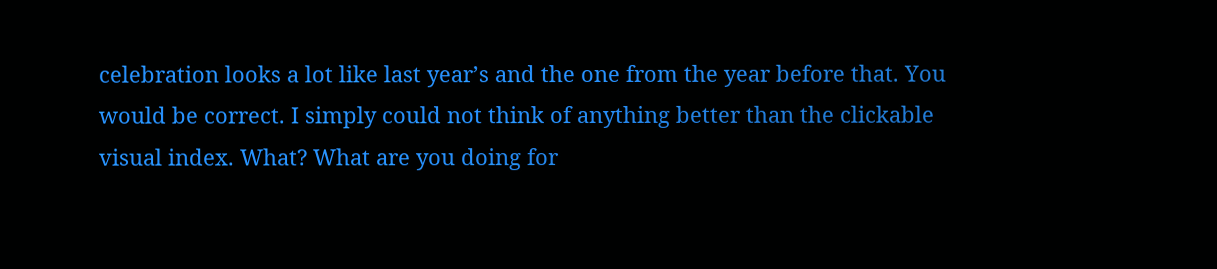celebration looks a lot like last year’s and the one from the year before that. You would be correct. I simply could not think of anything better than the clickable visual index. What? What are you doing for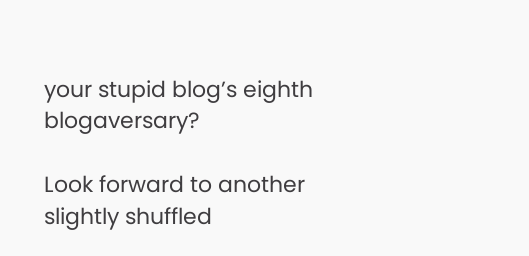your stupid blog’s eighth blogaversary?

Look forward to another slightly shuffled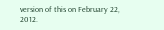version of this on February 22, 2012.